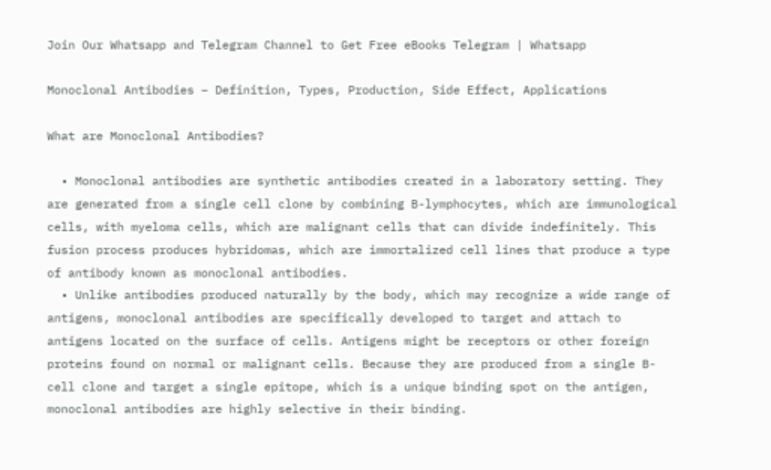Join Our Whatsapp and Telegram Channel to Get Free eBooks Telegram | Whatsapp

Monoclonal Antibodies – Definition, Types, Production, Side Effect, Applications

What are Monoclonal Antibodies?

  • Monoclonal antibodies are synthetic antibodies created in a laboratory setting. They are generated from a single cell clone by combining B-lymphocytes, which are immunological cells, with myeloma cells, which are malignant cells that can divide indefinitely. This fusion process produces hybridomas, which are immortalized cell lines that produce a type of antibody known as monoclonal antibodies.
  • Unlike antibodies produced naturally by the body, which may recognize a wide range of antigens, monoclonal antibodies are specifically developed to target and attach to antigens located on the surface of cells. Antigens might be receptors or other foreign proteins found on normal or malignant cells. Because they are produced from a single B-cell clone and target a single epitope, which is a unique binding spot on the antigen, monoclonal antibodies are highly selective in their binding.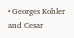• Georges Kohler and Cesar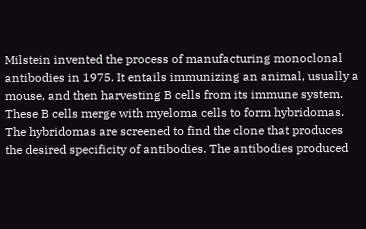Milstein invented the process of manufacturing monoclonal antibodies in 1975. It entails immunizing an animal, usually a mouse, and then harvesting B cells from its immune system. These B cells merge with myeloma cells to form hybridomas. The hybridomas are screened to find the clone that produces the desired specificity of antibodies. The antibodies produced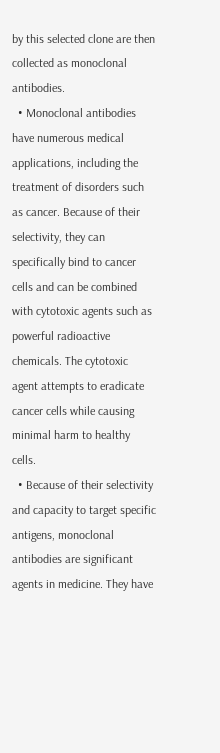by this selected clone are then collected as monoclonal antibodies.
  • Monoclonal antibodies have numerous medical applications, including the treatment of disorders such as cancer. Because of their selectivity, they can specifically bind to cancer cells and can be combined with cytotoxic agents such as powerful radioactive chemicals. The cytotoxic agent attempts to eradicate cancer cells while causing minimal harm to healthy cells.
  • Because of their selectivity and capacity to target specific antigens, monoclonal antibodies are significant agents in medicine. They have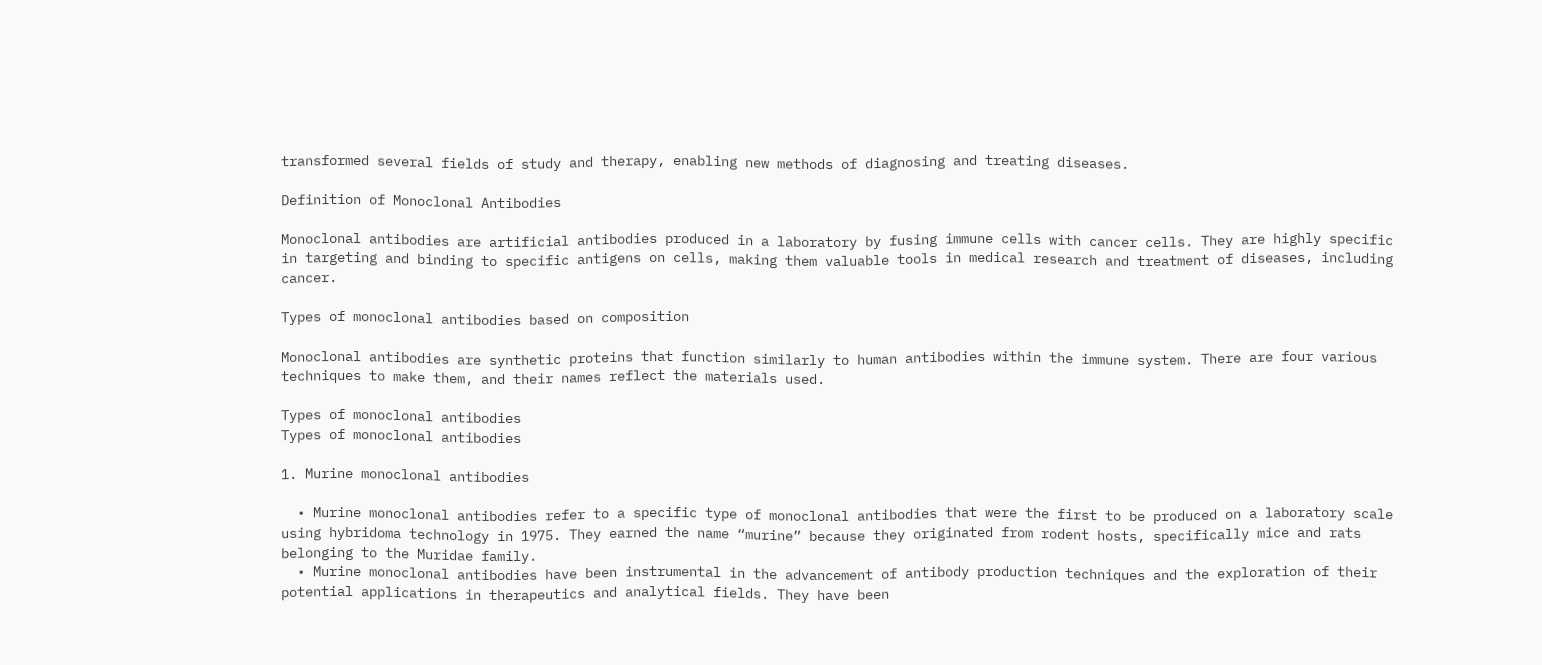transformed several fields of study and therapy, enabling new methods of diagnosing and treating diseases.

Definition of Monoclonal Antibodies

Monoclonal antibodies are artificial antibodies produced in a laboratory by fusing immune cells with cancer cells. They are highly specific in targeting and binding to specific antigens on cells, making them valuable tools in medical research and treatment of diseases, including cancer.

Types of monoclonal antibodies based on composition

Monoclonal antibodies are synthetic proteins that function similarly to human antibodies within the immune system. There are four various techniques to make them, and their names reflect the materials used.

Types of monoclonal antibodies
Types of monoclonal antibodies

1. Murine monoclonal antibodies

  • Murine monoclonal antibodies refer to a specific type of monoclonal antibodies that were the first to be produced on a laboratory scale using hybridoma technology in 1975. They earned the name “murine” because they originated from rodent hosts, specifically mice and rats belonging to the Muridae family.
  • Murine monoclonal antibodies have been instrumental in the advancement of antibody production techniques and the exploration of their potential applications in therapeutics and analytical fields. They have been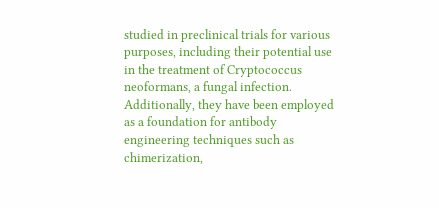studied in preclinical trials for various purposes, including their potential use in the treatment of Cryptococcus neoformans, a fungal infection. Additionally, they have been employed as a foundation for antibody engineering techniques such as chimerization,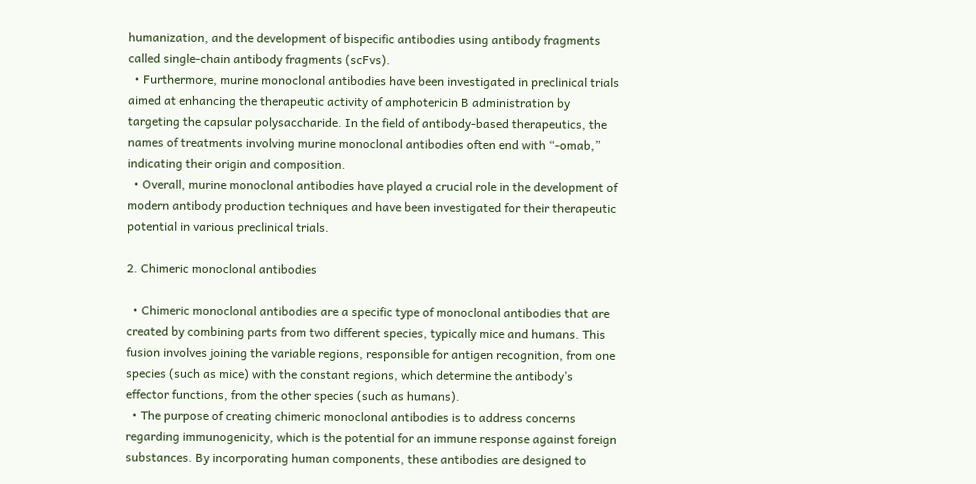humanization, and the development of bispecific antibodies using antibody fragments called single-chain antibody fragments (scFvs).
  • Furthermore, murine monoclonal antibodies have been investigated in preclinical trials aimed at enhancing the therapeutic activity of amphotericin B administration by targeting the capsular polysaccharide. In the field of antibody-based therapeutics, the names of treatments involving murine monoclonal antibodies often end with “-omab,” indicating their origin and composition.
  • Overall, murine monoclonal antibodies have played a crucial role in the development of modern antibody production techniques and have been investigated for their therapeutic potential in various preclinical trials.

2. Chimeric monoclonal antibodies

  • Chimeric monoclonal antibodies are a specific type of monoclonal antibodies that are created by combining parts from two different species, typically mice and humans. This fusion involves joining the variable regions, responsible for antigen recognition, from one species (such as mice) with the constant regions, which determine the antibody’s effector functions, from the other species (such as humans).
  • The purpose of creating chimeric monoclonal antibodies is to address concerns regarding immunogenicity, which is the potential for an immune response against foreign substances. By incorporating human components, these antibodies are designed to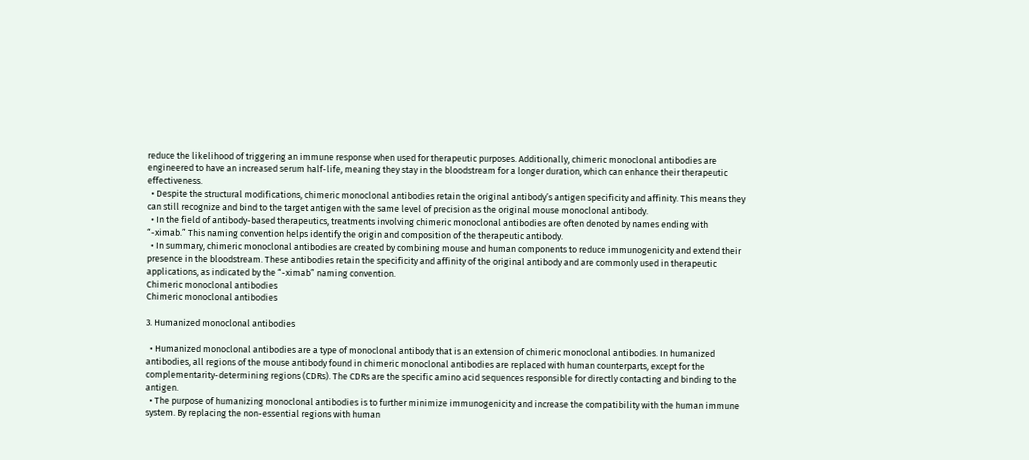reduce the likelihood of triggering an immune response when used for therapeutic purposes. Additionally, chimeric monoclonal antibodies are engineered to have an increased serum half-life, meaning they stay in the bloodstream for a longer duration, which can enhance their therapeutic effectiveness.
  • Despite the structural modifications, chimeric monoclonal antibodies retain the original antibody’s antigen specificity and affinity. This means they can still recognize and bind to the target antigen with the same level of precision as the original mouse monoclonal antibody.
  • In the field of antibody-based therapeutics, treatments involving chimeric monoclonal antibodies are often denoted by names ending with “-ximab.” This naming convention helps identify the origin and composition of the therapeutic antibody.
  • In summary, chimeric monoclonal antibodies are created by combining mouse and human components to reduce immunogenicity and extend their presence in the bloodstream. These antibodies retain the specificity and affinity of the original antibody and are commonly used in therapeutic applications, as indicated by the “-ximab” naming convention.
Chimeric monoclonal antibodies
Chimeric monoclonal antibodies

3. Humanized monoclonal antibodies

  • Humanized monoclonal antibodies are a type of monoclonal antibody that is an extension of chimeric monoclonal antibodies. In humanized antibodies, all regions of the mouse antibody found in chimeric monoclonal antibodies are replaced with human counterparts, except for the complementarity-determining regions (CDRs). The CDRs are the specific amino acid sequences responsible for directly contacting and binding to the antigen.
  • The purpose of humanizing monoclonal antibodies is to further minimize immunogenicity and increase the compatibility with the human immune system. By replacing the non-essential regions with human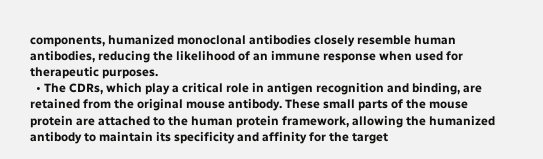components, humanized monoclonal antibodies closely resemble human antibodies, reducing the likelihood of an immune response when used for therapeutic purposes.
  • The CDRs, which play a critical role in antigen recognition and binding, are retained from the original mouse antibody. These small parts of the mouse protein are attached to the human protein framework, allowing the humanized antibody to maintain its specificity and affinity for the target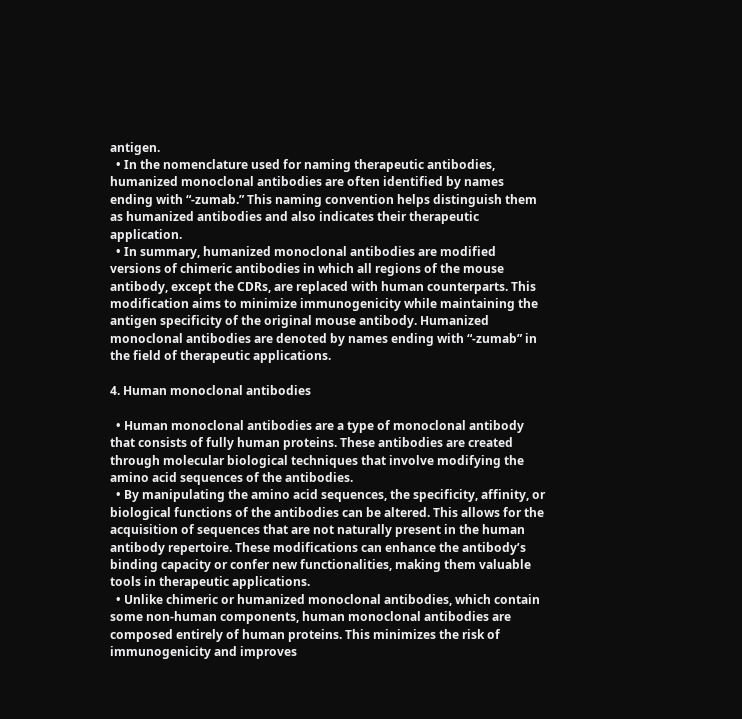antigen.
  • In the nomenclature used for naming therapeutic antibodies, humanized monoclonal antibodies are often identified by names ending with “-zumab.” This naming convention helps distinguish them as humanized antibodies and also indicates their therapeutic application.
  • In summary, humanized monoclonal antibodies are modified versions of chimeric antibodies in which all regions of the mouse antibody, except the CDRs, are replaced with human counterparts. This modification aims to minimize immunogenicity while maintaining the antigen specificity of the original mouse antibody. Humanized monoclonal antibodies are denoted by names ending with “-zumab” in the field of therapeutic applications.

4. Human monoclonal antibodies

  • Human monoclonal antibodies are a type of monoclonal antibody that consists of fully human proteins. These antibodies are created through molecular biological techniques that involve modifying the amino acid sequences of the antibodies.
  • By manipulating the amino acid sequences, the specificity, affinity, or biological functions of the antibodies can be altered. This allows for the acquisition of sequences that are not naturally present in the human antibody repertoire. These modifications can enhance the antibody’s binding capacity or confer new functionalities, making them valuable tools in therapeutic applications.
  • Unlike chimeric or humanized monoclonal antibodies, which contain some non-human components, human monoclonal antibodies are composed entirely of human proteins. This minimizes the risk of immunogenicity and improves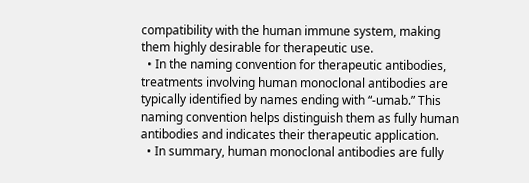compatibility with the human immune system, making them highly desirable for therapeutic use.
  • In the naming convention for therapeutic antibodies, treatments involving human monoclonal antibodies are typically identified by names ending with “-umab.” This naming convention helps distinguish them as fully human antibodies and indicates their therapeutic application.
  • In summary, human monoclonal antibodies are fully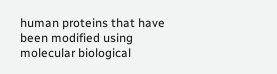human proteins that have been modified using molecular biological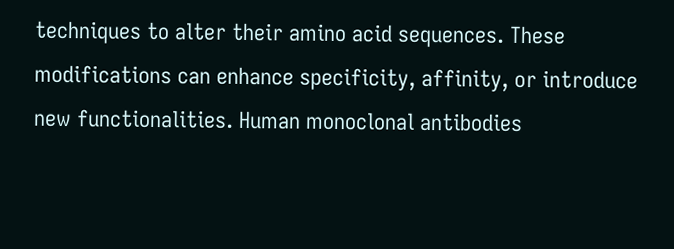techniques to alter their amino acid sequences. These modifications can enhance specificity, affinity, or introduce new functionalities. Human monoclonal antibodies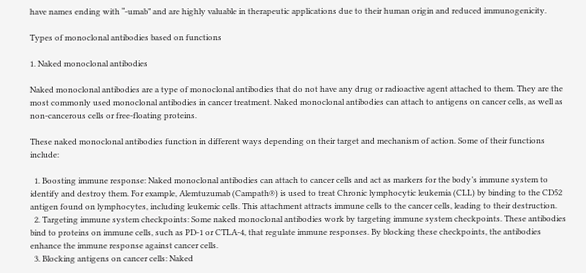have names ending with “-umab” and are highly valuable in therapeutic applications due to their human origin and reduced immunogenicity.

Types of monoclonal antibodies based on functions

1. Naked monoclonal antibodies

Naked monoclonal antibodies are a type of monoclonal antibodies that do not have any drug or radioactive agent attached to them. They are the most commonly used monoclonal antibodies in cancer treatment. Naked monoclonal antibodies can attach to antigens on cancer cells, as well as non-cancerous cells or free-floating proteins.

These naked monoclonal antibodies function in different ways depending on their target and mechanism of action. Some of their functions include:

  1. Boosting immune response: Naked monoclonal antibodies can attach to cancer cells and act as markers for the body’s immune system to identify and destroy them. For example, Alemtuzumab (Campath®) is used to treat Chronic lymphocytic leukemia (CLL) by binding to the CD52 antigen found on lymphocytes, including leukemic cells. This attachment attracts immune cells to the cancer cells, leading to their destruction.
  2. Targeting immune system checkpoints: Some naked monoclonal antibodies work by targeting immune system checkpoints. These antibodies bind to proteins on immune cells, such as PD-1 or CTLA-4, that regulate immune responses. By blocking these checkpoints, the antibodies enhance the immune response against cancer cells.
  3. Blocking antigens on cancer cells: Naked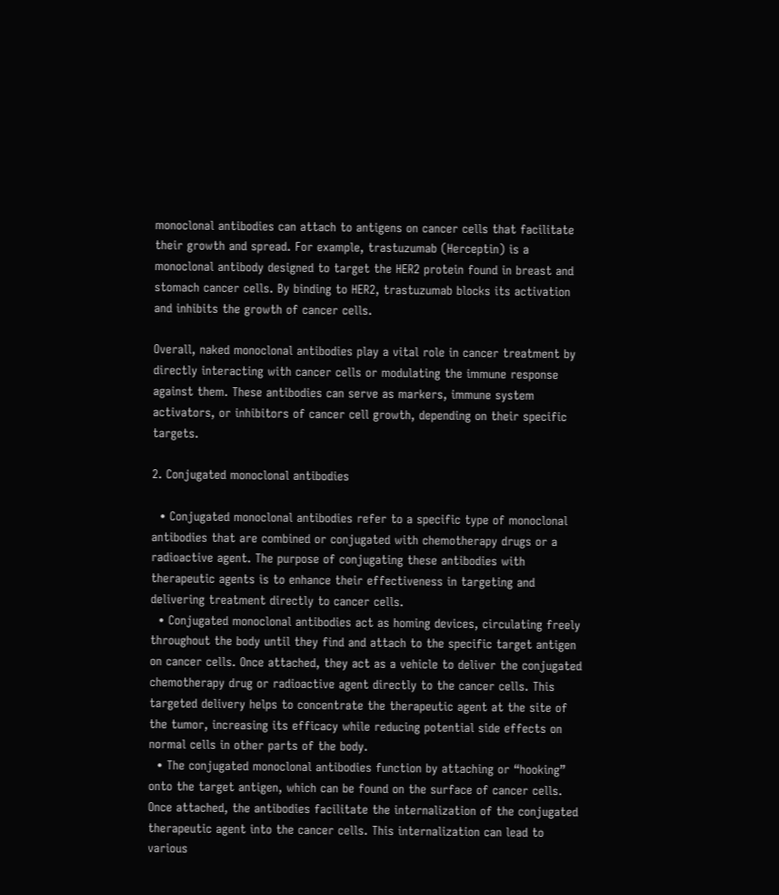monoclonal antibodies can attach to antigens on cancer cells that facilitate their growth and spread. For example, trastuzumab (Herceptin) is a monoclonal antibody designed to target the HER2 protein found in breast and stomach cancer cells. By binding to HER2, trastuzumab blocks its activation and inhibits the growth of cancer cells.

Overall, naked monoclonal antibodies play a vital role in cancer treatment by directly interacting with cancer cells or modulating the immune response against them. These antibodies can serve as markers, immune system activators, or inhibitors of cancer cell growth, depending on their specific targets.

2. Conjugated monoclonal antibodies

  • Conjugated monoclonal antibodies refer to a specific type of monoclonal antibodies that are combined or conjugated with chemotherapy drugs or a radioactive agent. The purpose of conjugating these antibodies with therapeutic agents is to enhance their effectiveness in targeting and delivering treatment directly to cancer cells.
  • Conjugated monoclonal antibodies act as homing devices, circulating freely throughout the body until they find and attach to the specific target antigen on cancer cells. Once attached, they act as a vehicle to deliver the conjugated chemotherapy drug or radioactive agent directly to the cancer cells. This targeted delivery helps to concentrate the therapeutic agent at the site of the tumor, increasing its efficacy while reducing potential side effects on normal cells in other parts of the body.
  • The conjugated monoclonal antibodies function by attaching or “hooking” onto the target antigen, which can be found on the surface of cancer cells. Once attached, the antibodies facilitate the internalization of the conjugated therapeutic agent into the cancer cells. This internalization can lead to various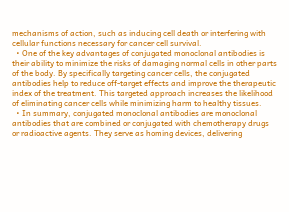mechanisms of action, such as inducing cell death or interfering with cellular functions necessary for cancer cell survival.
  • One of the key advantages of conjugated monoclonal antibodies is their ability to minimize the risks of damaging normal cells in other parts of the body. By specifically targeting cancer cells, the conjugated antibodies help to reduce off-target effects and improve the therapeutic index of the treatment. This targeted approach increases the likelihood of eliminating cancer cells while minimizing harm to healthy tissues.
  • In summary, conjugated monoclonal antibodies are monoclonal antibodies that are combined or conjugated with chemotherapy drugs or radioactive agents. They serve as homing devices, delivering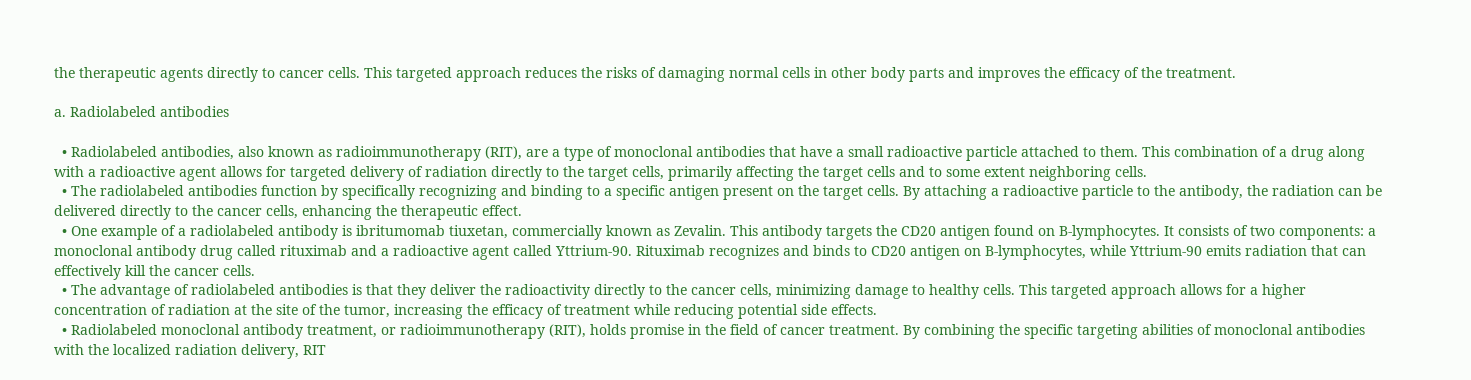the therapeutic agents directly to cancer cells. This targeted approach reduces the risks of damaging normal cells in other body parts and improves the efficacy of the treatment.

a. Radiolabeled antibodies

  • Radiolabeled antibodies, also known as radioimmunotherapy (RIT), are a type of monoclonal antibodies that have a small radioactive particle attached to them. This combination of a drug along with a radioactive agent allows for targeted delivery of radiation directly to the target cells, primarily affecting the target cells and to some extent neighboring cells.
  • The radiolabeled antibodies function by specifically recognizing and binding to a specific antigen present on the target cells. By attaching a radioactive particle to the antibody, the radiation can be delivered directly to the cancer cells, enhancing the therapeutic effect.
  • One example of a radiolabeled antibody is ibritumomab tiuxetan, commercially known as Zevalin. This antibody targets the CD20 antigen found on B-lymphocytes. It consists of two components: a monoclonal antibody drug called rituximab and a radioactive agent called Yttrium-90. Rituximab recognizes and binds to CD20 antigen on B-lymphocytes, while Yttrium-90 emits radiation that can effectively kill the cancer cells.
  • The advantage of radiolabeled antibodies is that they deliver the radioactivity directly to the cancer cells, minimizing damage to healthy cells. This targeted approach allows for a higher concentration of radiation at the site of the tumor, increasing the efficacy of treatment while reducing potential side effects.
  • Radiolabeled monoclonal antibody treatment, or radioimmunotherapy (RIT), holds promise in the field of cancer treatment. By combining the specific targeting abilities of monoclonal antibodies with the localized radiation delivery, RIT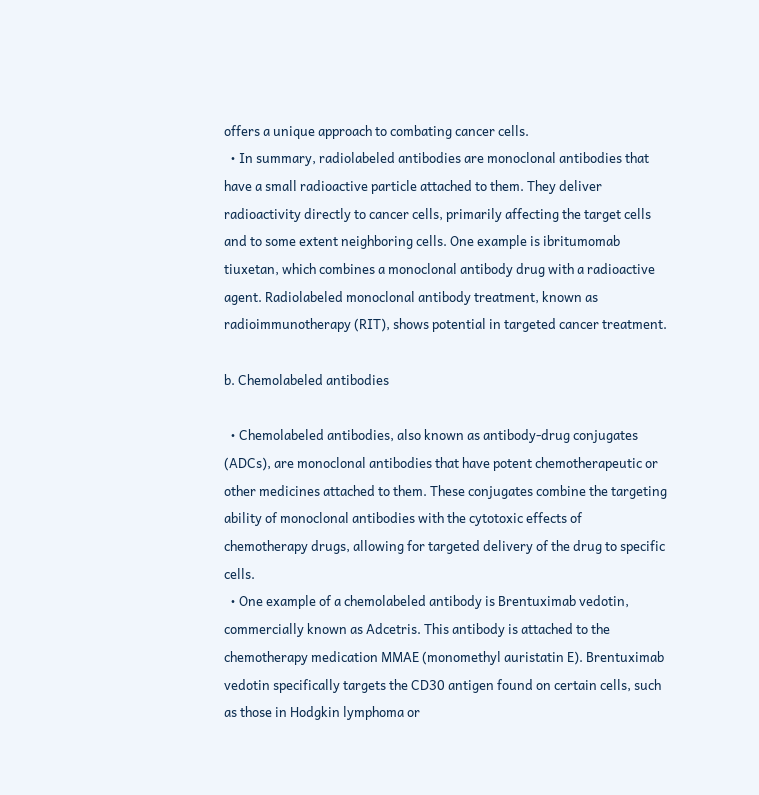offers a unique approach to combating cancer cells.
  • In summary, radiolabeled antibodies are monoclonal antibodies that have a small radioactive particle attached to them. They deliver radioactivity directly to cancer cells, primarily affecting the target cells and to some extent neighboring cells. One example is ibritumomab tiuxetan, which combines a monoclonal antibody drug with a radioactive agent. Radiolabeled monoclonal antibody treatment, known as radioimmunotherapy (RIT), shows potential in targeted cancer treatment.

b. Chemolabeled antibodies

  • Chemolabeled antibodies, also known as antibody-drug conjugates (ADCs), are monoclonal antibodies that have potent chemotherapeutic or other medicines attached to them. These conjugates combine the targeting ability of monoclonal antibodies with the cytotoxic effects of chemotherapy drugs, allowing for targeted delivery of the drug to specific cells.
  • One example of a chemolabeled antibody is Brentuximab vedotin, commercially known as Adcetris. This antibody is attached to the chemotherapy medication MMAE (monomethyl auristatin E). Brentuximab vedotin specifically targets the CD30 antigen found on certain cells, such as those in Hodgkin lymphoma or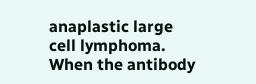anaplastic large cell lymphoma. When the antibody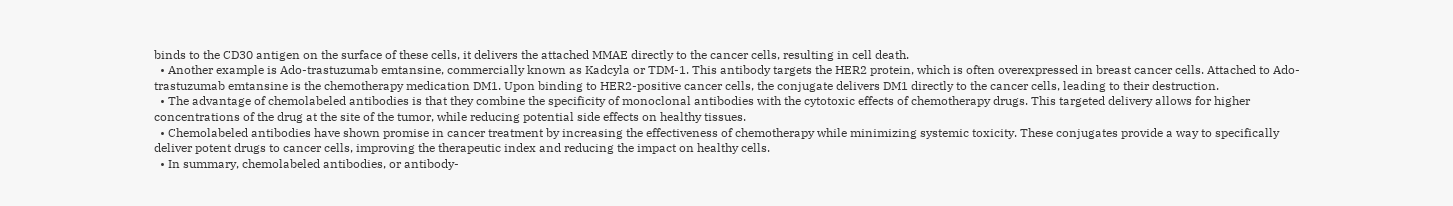binds to the CD30 antigen on the surface of these cells, it delivers the attached MMAE directly to the cancer cells, resulting in cell death.
  • Another example is Ado-trastuzumab emtansine, commercially known as Kadcyla or TDM-1. This antibody targets the HER2 protein, which is often overexpressed in breast cancer cells. Attached to Ado-trastuzumab emtansine is the chemotherapy medication DM1. Upon binding to HER2-positive cancer cells, the conjugate delivers DM1 directly to the cancer cells, leading to their destruction.
  • The advantage of chemolabeled antibodies is that they combine the specificity of monoclonal antibodies with the cytotoxic effects of chemotherapy drugs. This targeted delivery allows for higher concentrations of the drug at the site of the tumor, while reducing potential side effects on healthy tissues.
  • Chemolabeled antibodies have shown promise in cancer treatment by increasing the effectiveness of chemotherapy while minimizing systemic toxicity. These conjugates provide a way to specifically deliver potent drugs to cancer cells, improving the therapeutic index and reducing the impact on healthy cells.
  • In summary, chemolabeled antibodies, or antibody-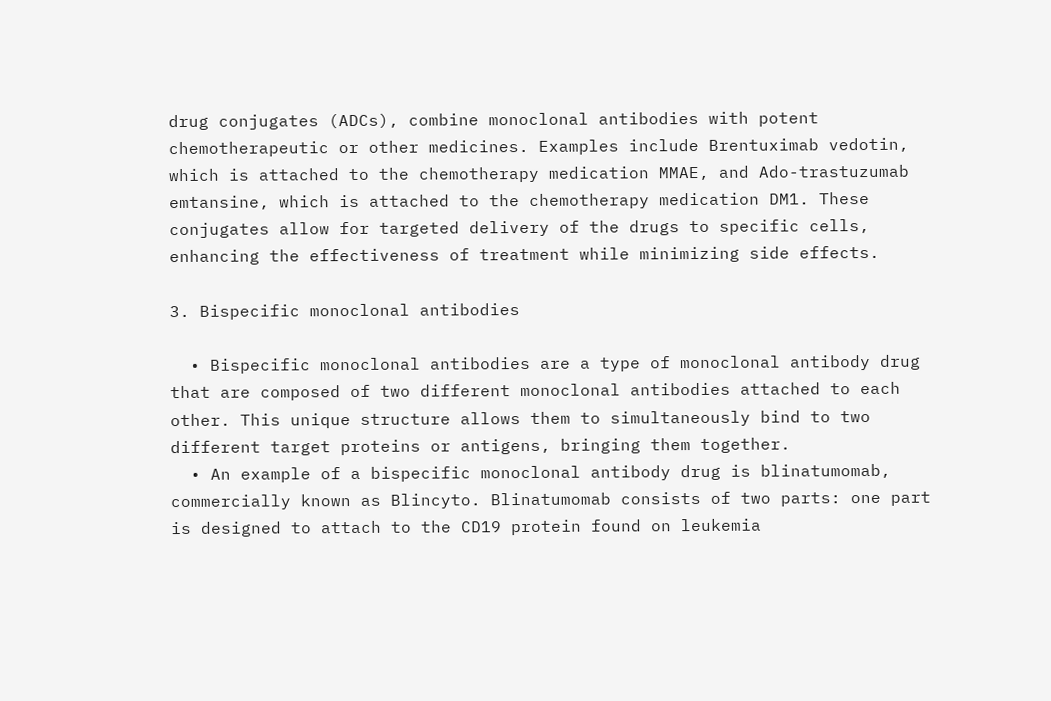drug conjugates (ADCs), combine monoclonal antibodies with potent chemotherapeutic or other medicines. Examples include Brentuximab vedotin, which is attached to the chemotherapy medication MMAE, and Ado-trastuzumab emtansine, which is attached to the chemotherapy medication DM1. These conjugates allow for targeted delivery of the drugs to specific cells, enhancing the effectiveness of treatment while minimizing side effects.

3. Bispecific monoclonal antibodies

  • Bispecific monoclonal antibodies are a type of monoclonal antibody drug that are composed of two different monoclonal antibodies attached to each other. This unique structure allows them to simultaneously bind to two different target proteins or antigens, bringing them together.
  • An example of a bispecific monoclonal antibody drug is blinatumomab, commercially known as Blincyto. Blinatumomab consists of two parts: one part is designed to attach to the CD19 protein found on leukemia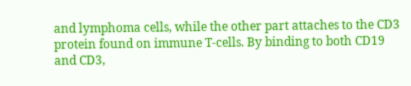and lymphoma cells, while the other part attaches to the CD3 protein found on immune T-cells. By binding to both CD19 and CD3,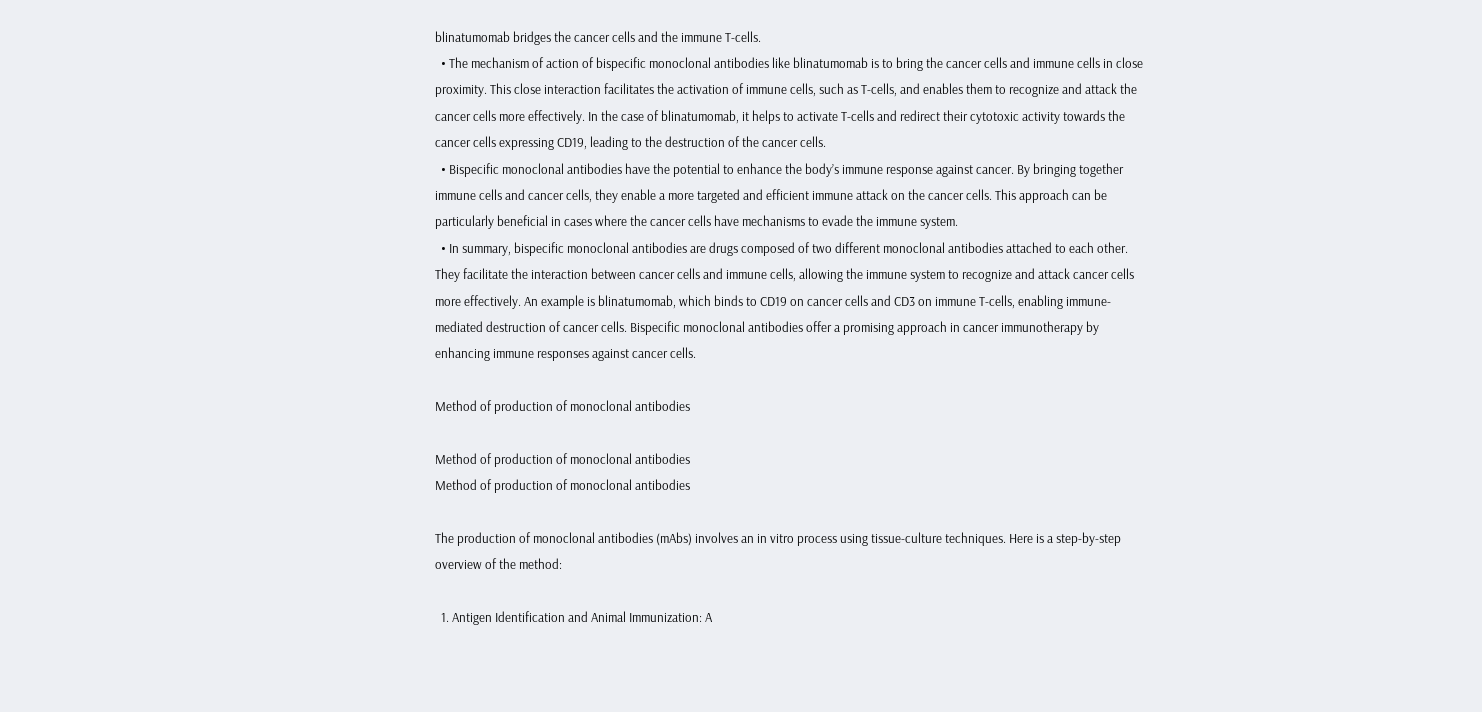blinatumomab bridges the cancer cells and the immune T-cells.
  • The mechanism of action of bispecific monoclonal antibodies like blinatumomab is to bring the cancer cells and immune cells in close proximity. This close interaction facilitates the activation of immune cells, such as T-cells, and enables them to recognize and attack the cancer cells more effectively. In the case of blinatumomab, it helps to activate T-cells and redirect their cytotoxic activity towards the cancer cells expressing CD19, leading to the destruction of the cancer cells.
  • Bispecific monoclonal antibodies have the potential to enhance the body’s immune response against cancer. By bringing together immune cells and cancer cells, they enable a more targeted and efficient immune attack on the cancer cells. This approach can be particularly beneficial in cases where the cancer cells have mechanisms to evade the immune system.
  • In summary, bispecific monoclonal antibodies are drugs composed of two different monoclonal antibodies attached to each other. They facilitate the interaction between cancer cells and immune cells, allowing the immune system to recognize and attack cancer cells more effectively. An example is blinatumomab, which binds to CD19 on cancer cells and CD3 on immune T-cells, enabling immune-mediated destruction of cancer cells. Bispecific monoclonal antibodies offer a promising approach in cancer immunotherapy by enhancing immune responses against cancer cells.

Method of production of monoclonal antibodies

Method of production of monoclonal antibodies
Method of production of monoclonal antibodies

The production of monoclonal antibodies (mAbs) involves an in vitro process using tissue-culture techniques. Here is a step-by-step overview of the method:

  1. Antigen Identification and Animal Immunization: A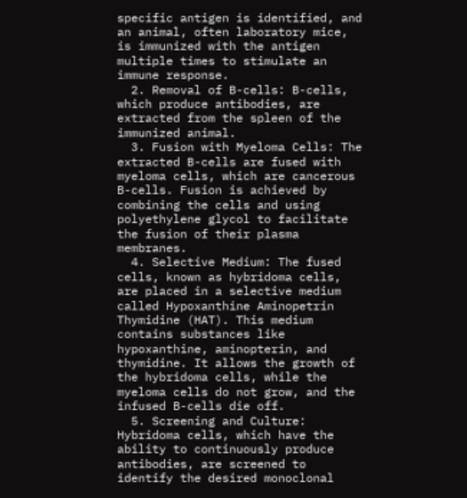specific antigen is identified, and an animal, often laboratory mice, is immunized with the antigen multiple times to stimulate an immune response.
  2. Removal of B-cells: B-cells, which produce antibodies, are extracted from the spleen of the immunized animal.
  3. Fusion with Myeloma Cells: The extracted B-cells are fused with myeloma cells, which are cancerous B-cells. Fusion is achieved by combining the cells and using polyethylene glycol to facilitate the fusion of their plasma membranes.
  4. Selective Medium: The fused cells, known as hybridoma cells, are placed in a selective medium called Hypoxanthine Aminopetrin Thymidine (HAT). This medium contains substances like hypoxanthine, aminopterin, and thymidine. It allows the growth of the hybridoma cells, while the myeloma cells do not grow, and the infused B-cells die off.
  5. Screening and Culture: Hybridoma cells, which have the ability to continuously produce antibodies, are screened to identify the desired monoclonal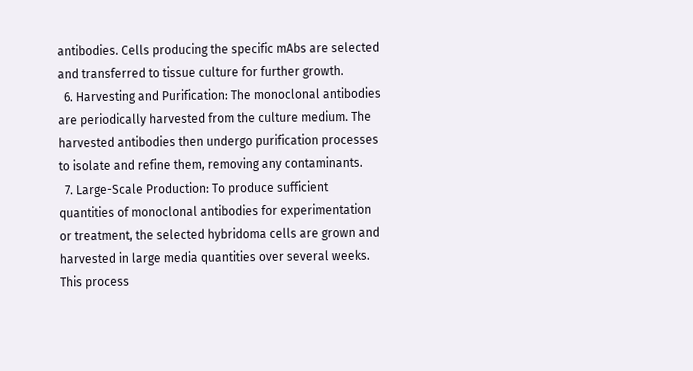antibodies. Cells producing the specific mAbs are selected and transferred to tissue culture for further growth.
  6. Harvesting and Purification: The monoclonal antibodies are periodically harvested from the culture medium. The harvested antibodies then undergo purification processes to isolate and refine them, removing any contaminants.
  7. Large-Scale Production: To produce sufficient quantities of monoclonal antibodies for experimentation or treatment, the selected hybridoma cells are grown and harvested in large media quantities over several weeks. This process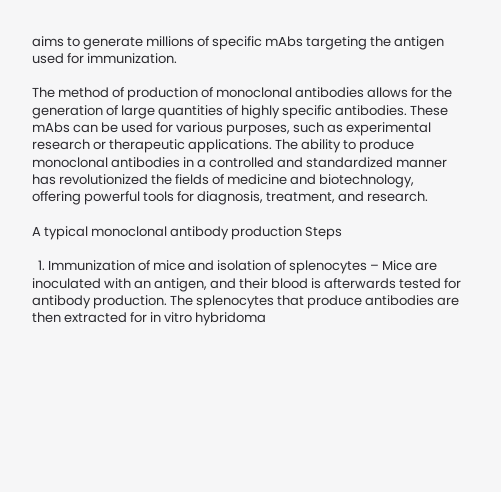aims to generate millions of specific mAbs targeting the antigen used for immunization.

The method of production of monoclonal antibodies allows for the generation of large quantities of highly specific antibodies. These mAbs can be used for various purposes, such as experimental research or therapeutic applications. The ability to produce monoclonal antibodies in a controlled and standardized manner has revolutionized the fields of medicine and biotechnology, offering powerful tools for diagnosis, treatment, and research.

A typical monoclonal antibody production Steps

  1. Immunization of mice and isolation of splenocytes – Mice are inoculated with an antigen, and their blood is afterwards tested for antibody production. The splenocytes that produce antibodies are then extracted for in vitro hybridoma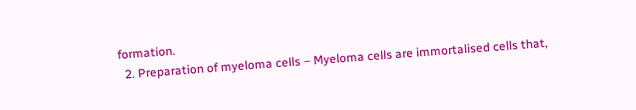formation.
  2. Preparation of myeloma cells – Myeloma cells are immortalised cells that,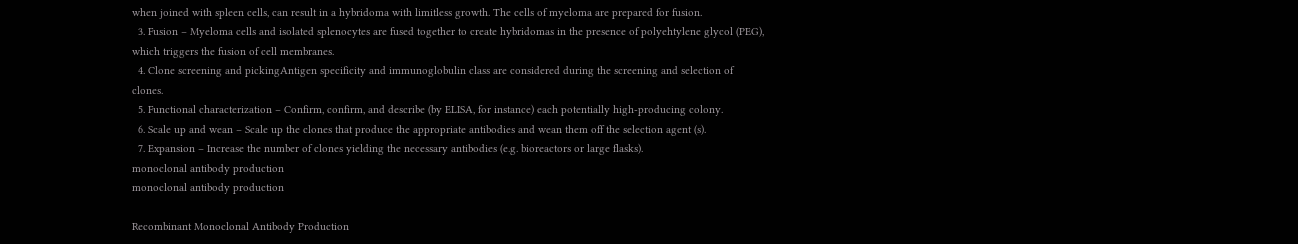when joined with spleen cells, can result in a hybridoma with limitless growth. The cells of myeloma are prepared for fusion.
  3. Fusion – Myeloma cells and isolated splenocytes are fused together to create hybridomas in the presence of polyehtylene glycol (PEG), which triggers the fusion of cell membranes.
  4. Clone screening and pickingAntigen specificity and immunoglobulin class are considered during the screening and selection of clones.
  5. Functional characterization – Confirm, confirm, and describe (by ELISA, for instance) each potentially high-producing colony.
  6. Scale up and wean – Scale up the clones that produce the appropriate antibodies and wean them off the selection agent (s).
  7. Expansion – Increase the number of clones yielding the necessary antibodies (e.g. bioreactors or large flasks).
monoclonal antibody production
monoclonal antibody production

Recombinant Monoclonal Antibody Production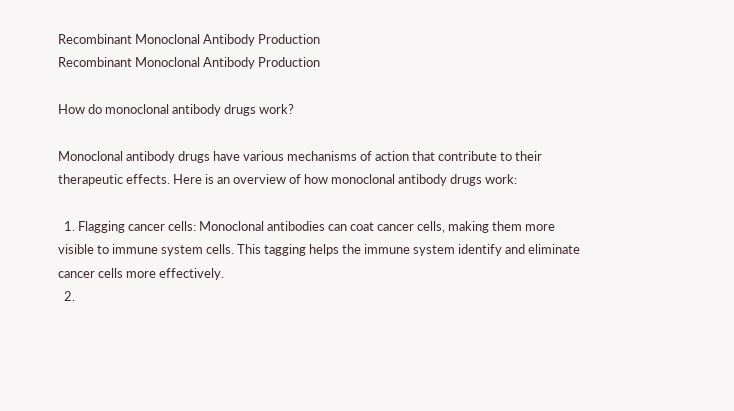Recombinant Monoclonal Antibody Production
Recombinant Monoclonal Antibody Production

How do monoclonal antibody drugs work?

Monoclonal antibody drugs have various mechanisms of action that contribute to their therapeutic effects. Here is an overview of how monoclonal antibody drugs work:

  1. Flagging cancer cells: Monoclonal antibodies can coat cancer cells, making them more visible to immune system cells. This tagging helps the immune system identify and eliminate cancer cells more effectively.
  2.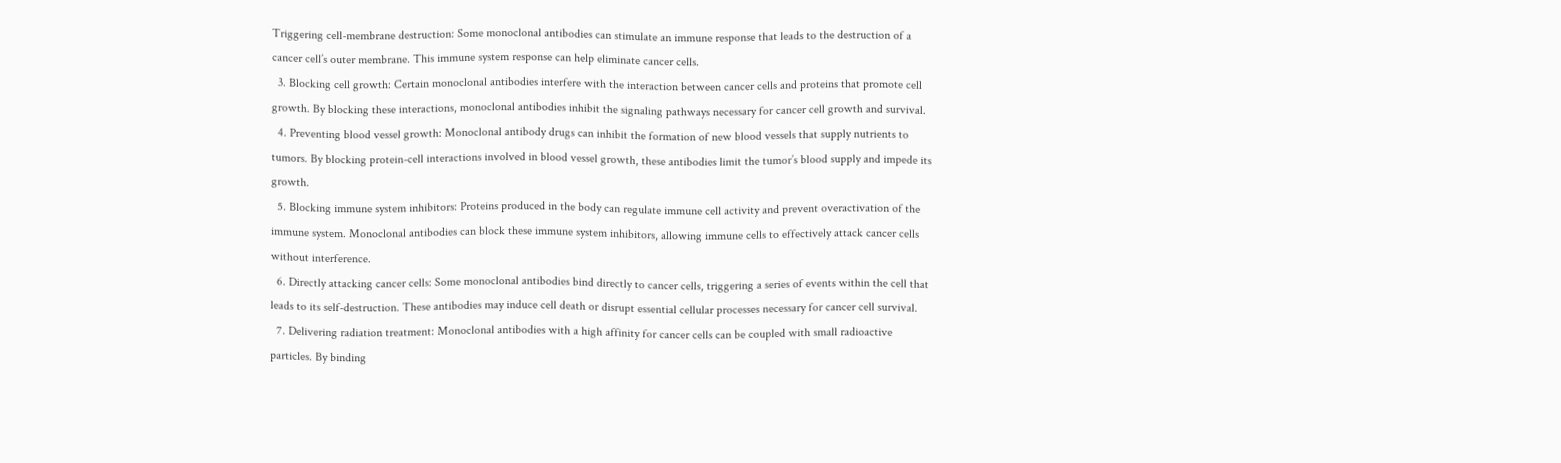Triggering cell-membrane destruction: Some monoclonal antibodies can stimulate an immune response that leads to the destruction of a cancer cell’s outer membrane. This immune system response can help eliminate cancer cells.
  3. Blocking cell growth: Certain monoclonal antibodies interfere with the interaction between cancer cells and proteins that promote cell growth. By blocking these interactions, monoclonal antibodies inhibit the signaling pathways necessary for cancer cell growth and survival.
  4. Preventing blood vessel growth: Monoclonal antibody drugs can inhibit the formation of new blood vessels that supply nutrients to tumors. By blocking protein-cell interactions involved in blood vessel growth, these antibodies limit the tumor’s blood supply and impede its growth.
  5. Blocking immune system inhibitors: Proteins produced in the body can regulate immune cell activity and prevent overactivation of the immune system. Monoclonal antibodies can block these immune system inhibitors, allowing immune cells to effectively attack cancer cells without interference.
  6. Directly attacking cancer cells: Some monoclonal antibodies bind directly to cancer cells, triggering a series of events within the cell that leads to its self-destruction. These antibodies may induce cell death or disrupt essential cellular processes necessary for cancer cell survival.
  7. Delivering radiation treatment: Monoclonal antibodies with a high affinity for cancer cells can be coupled with small radioactive particles. By binding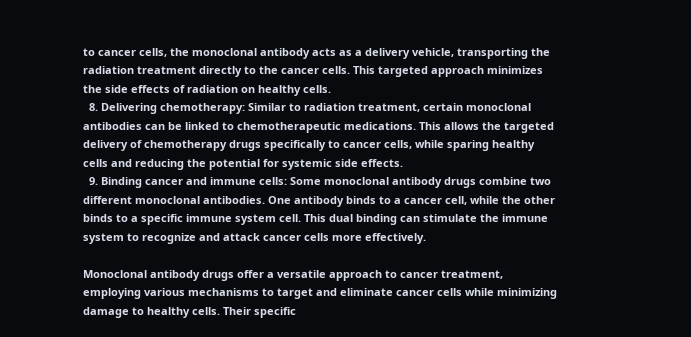to cancer cells, the monoclonal antibody acts as a delivery vehicle, transporting the radiation treatment directly to the cancer cells. This targeted approach minimizes the side effects of radiation on healthy cells.
  8. Delivering chemotherapy: Similar to radiation treatment, certain monoclonal antibodies can be linked to chemotherapeutic medications. This allows the targeted delivery of chemotherapy drugs specifically to cancer cells, while sparing healthy cells and reducing the potential for systemic side effects.
  9. Binding cancer and immune cells: Some monoclonal antibody drugs combine two different monoclonal antibodies. One antibody binds to a cancer cell, while the other binds to a specific immune system cell. This dual binding can stimulate the immune system to recognize and attack cancer cells more effectively.

Monoclonal antibody drugs offer a versatile approach to cancer treatment, employing various mechanisms to target and eliminate cancer cells while minimizing damage to healthy cells. Their specific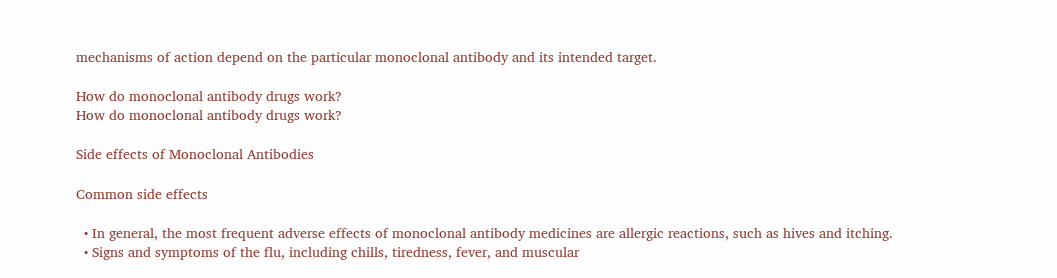mechanisms of action depend on the particular monoclonal antibody and its intended target.

How do monoclonal antibody drugs work?
How do monoclonal antibody drugs work?

Side effects of Monoclonal Antibodies

Common side effects

  • In general, the most frequent adverse effects of monoclonal antibody medicines are allergic reactions, such as hives and itching.
  • Signs and symptoms of the flu, including chills, tiredness, fever, and muscular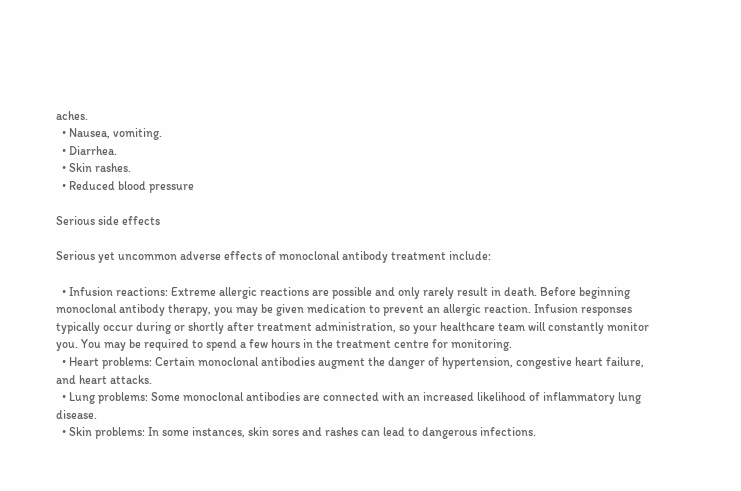aches.
  • Nausea, vomiting.
  • Diarrhea.
  • Skin rashes.
  • Reduced blood pressure

Serious side effects

Serious yet uncommon adverse effects of monoclonal antibody treatment include:

  • Infusion reactions: Extreme allergic reactions are possible and only rarely result in death. Before beginning monoclonal antibody therapy, you may be given medication to prevent an allergic reaction. Infusion responses typically occur during or shortly after treatment administration, so your healthcare team will constantly monitor you. You may be required to spend a few hours in the treatment centre for monitoring.
  • Heart problems: Certain monoclonal antibodies augment the danger of hypertension, congestive heart failure, and heart attacks.
  • Lung problems: Some monoclonal antibodies are connected with an increased likelihood of inflammatory lung disease.
  • Skin problems: In some instances, skin sores and rashes can lead to dangerous infections.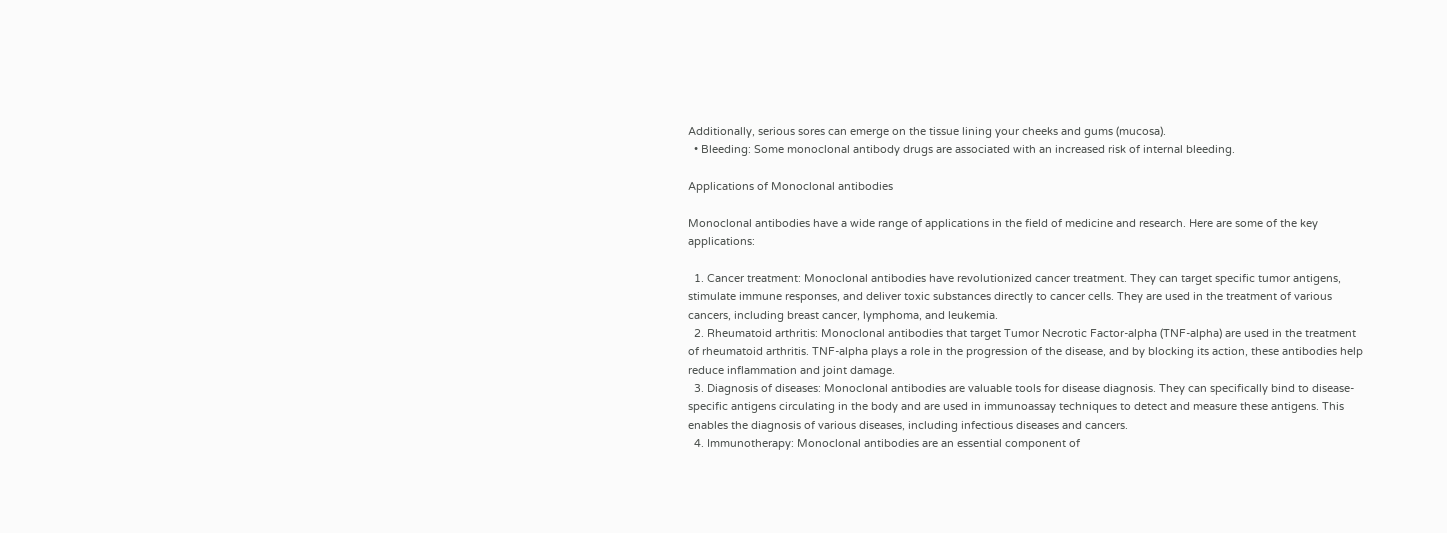Additionally, serious sores can emerge on the tissue lining your cheeks and gums (mucosa).
  • Bleeding: Some monoclonal antibody drugs are associated with an increased risk of internal bleeding.

Applications of Monoclonal antibodies

Monoclonal antibodies have a wide range of applications in the field of medicine and research. Here are some of the key applications:

  1. Cancer treatment: Monoclonal antibodies have revolutionized cancer treatment. They can target specific tumor antigens, stimulate immune responses, and deliver toxic substances directly to cancer cells. They are used in the treatment of various cancers, including breast cancer, lymphoma, and leukemia.
  2. Rheumatoid arthritis: Monoclonal antibodies that target Tumor Necrotic Factor-alpha (TNF-alpha) are used in the treatment of rheumatoid arthritis. TNF-alpha plays a role in the progression of the disease, and by blocking its action, these antibodies help reduce inflammation and joint damage.
  3. Diagnosis of diseases: Monoclonal antibodies are valuable tools for disease diagnosis. They can specifically bind to disease-specific antigens circulating in the body and are used in immunoassay techniques to detect and measure these antigens. This enables the diagnosis of various diseases, including infectious diseases and cancers.
  4. Immunotherapy: Monoclonal antibodies are an essential component of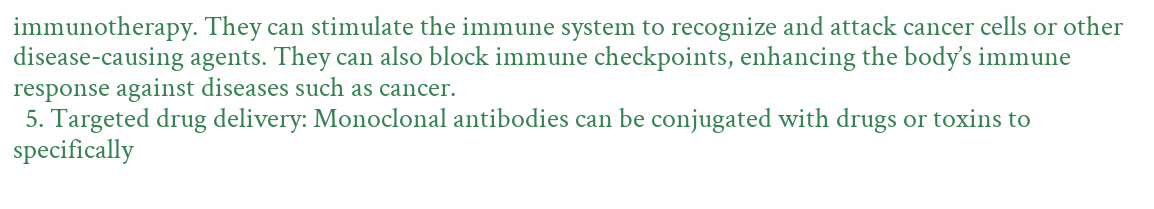immunotherapy. They can stimulate the immune system to recognize and attack cancer cells or other disease-causing agents. They can also block immune checkpoints, enhancing the body’s immune response against diseases such as cancer.
  5. Targeted drug delivery: Monoclonal antibodies can be conjugated with drugs or toxins to specifically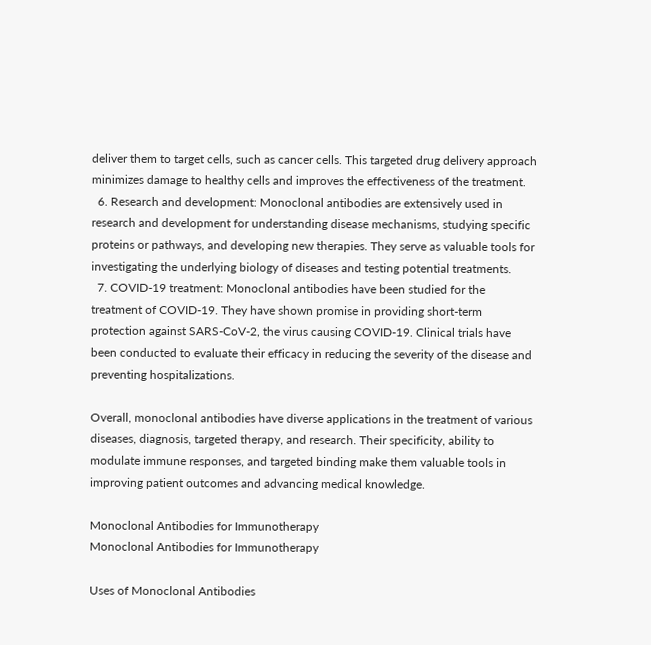deliver them to target cells, such as cancer cells. This targeted drug delivery approach minimizes damage to healthy cells and improves the effectiveness of the treatment.
  6. Research and development: Monoclonal antibodies are extensively used in research and development for understanding disease mechanisms, studying specific proteins or pathways, and developing new therapies. They serve as valuable tools for investigating the underlying biology of diseases and testing potential treatments.
  7. COVID-19 treatment: Monoclonal antibodies have been studied for the treatment of COVID-19. They have shown promise in providing short-term protection against SARS-CoV-2, the virus causing COVID-19. Clinical trials have been conducted to evaluate their efficacy in reducing the severity of the disease and preventing hospitalizations.

Overall, monoclonal antibodies have diverse applications in the treatment of various diseases, diagnosis, targeted therapy, and research. Their specificity, ability to modulate immune responses, and targeted binding make them valuable tools in improving patient outcomes and advancing medical knowledge.

Monoclonal Antibodies for Immunotherapy
Monoclonal Antibodies for Immunotherapy

Uses of Monoclonal Antibodies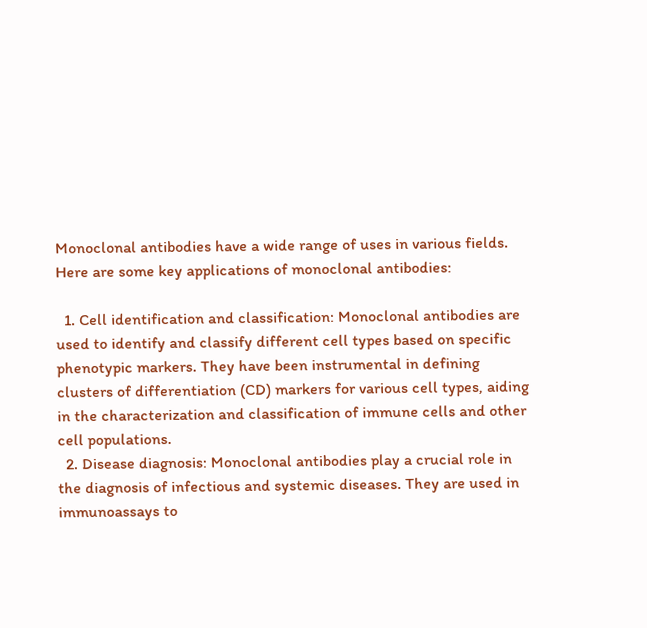Monoclonal antibodies have a wide range of uses in various fields. Here are some key applications of monoclonal antibodies:

  1. Cell identification and classification: Monoclonal antibodies are used to identify and classify different cell types based on specific phenotypic markers. They have been instrumental in defining clusters of differentiation (CD) markers for various cell types, aiding in the characterization and classification of immune cells and other cell populations.
  2. Disease diagnosis: Monoclonal antibodies play a crucial role in the diagnosis of infectious and systemic diseases. They are used in immunoassays to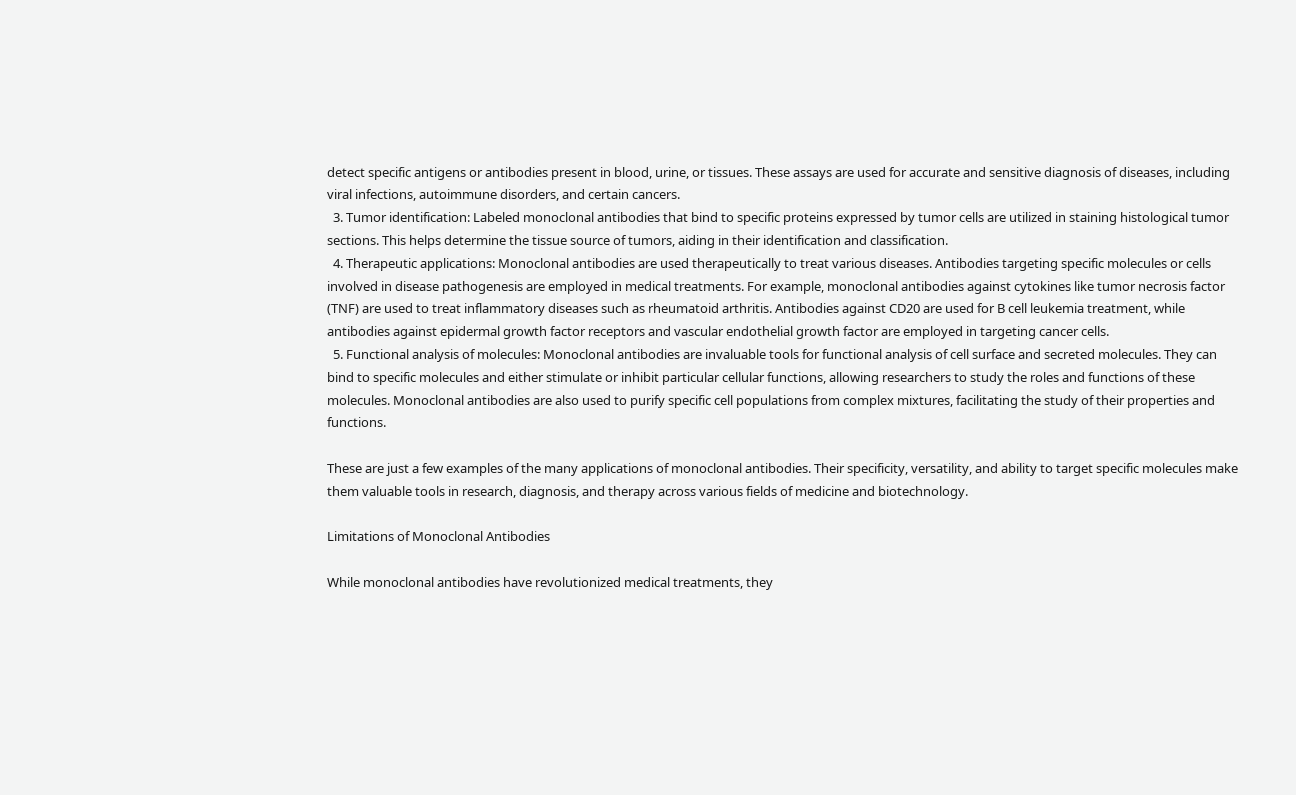detect specific antigens or antibodies present in blood, urine, or tissues. These assays are used for accurate and sensitive diagnosis of diseases, including viral infections, autoimmune disorders, and certain cancers.
  3. Tumor identification: Labeled monoclonal antibodies that bind to specific proteins expressed by tumor cells are utilized in staining histological tumor sections. This helps determine the tissue source of tumors, aiding in their identification and classification.
  4. Therapeutic applications: Monoclonal antibodies are used therapeutically to treat various diseases. Antibodies targeting specific molecules or cells involved in disease pathogenesis are employed in medical treatments. For example, monoclonal antibodies against cytokines like tumor necrosis factor (TNF) are used to treat inflammatory diseases such as rheumatoid arthritis. Antibodies against CD20 are used for B cell leukemia treatment, while antibodies against epidermal growth factor receptors and vascular endothelial growth factor are employed in targeting cancer cells.
  5. Functional analysis of molecules: Monoclonal antibodies are invaluable tools for functional analysis of cell surface and secreted molecules. They can bind to specific molecules and either stimulate or inhibit particular cellular functions, allowing researchers to study the roles and functions of these molecules. Monoclonal antibodies are also used to purify specific cell populations from complex mixtures, facilitating the study of their properties and functions.

These are just a few examples of the many applications of monoclonal antibodies. Their specificity, versatility, and ability to target specific molecules make them valuable tools in research, diagnosis, and therapy across various fields of medicine and biotechnology.

Limitations of Monoclonal Antibodies

While monoclonal antibodies have revolutionized medical treatments, they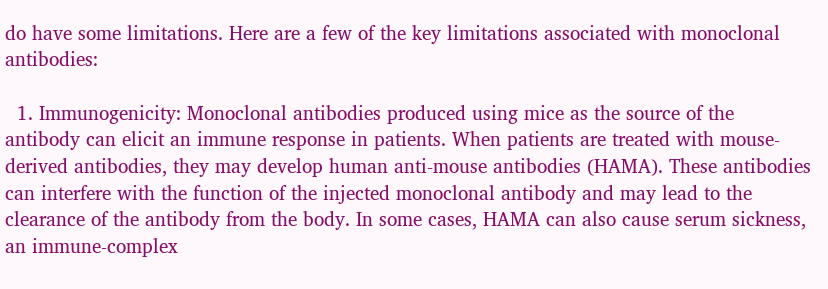do have some limitations. Here are a few of the key limitations associated with monoclonal antibodies:

  1. Immunogenicity: Monoclonal antibodies produced using mice as the source of the antibody can elicit an immune response in patients. When patients are treated with mouse-derived antibodies, they may develop human anti-mouse antibodies (HAMA). These antibodies can interfere with the function of the injected monoclonal antibody and may lead to the clearance of the antibody from the body. In some cases, HAMA can also cause serum sickness, an immune-complex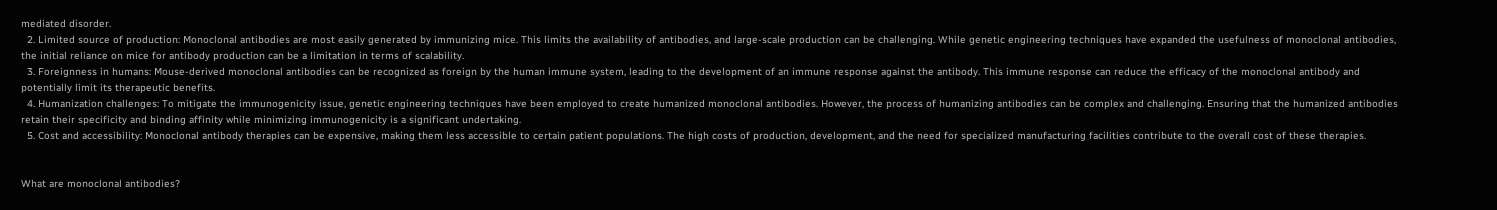mediated disorder.
  2. Limited source of production: Monoclonal antibodies are most easily generated by immunizing mice. This limits the availability of antibodies, and large-scale production can be challenging. While genetic engineering techniques have expanded the usefulness of monoclonal antibodies, the initial reliance on mice for antibody production can be a limitation in terms of scalability.
  3. Foreignness in humans: Mouse-derived monoclonal antibodies can be recognized as foreign by the human immune system, leading to the development of an immune response against the antibody. This immune response can reduce the efficacy of the monoclonal antibody and potentially limit its therapeutic benefits.
  4. Humanization challenges: To mitigate the immunogenicity issue, genetic engineering techniques have been employed to create humanized monoclonal antibodies. However, the process of humanizing antibodies can be complex and challenging. Ensuring that the humanized antibodies retain their specificity and binding affinity while minimizing immunogenicity is a significant undertaking.
  5. Cost and accessibility: Monoclonal antibody therapies can be expensive, making them less accessible to certain patient populations. The high costs of production, development, and the need for specialized manufacturing facilities contribute to the overall cost of these therapies.


What are monoclonal antibodies?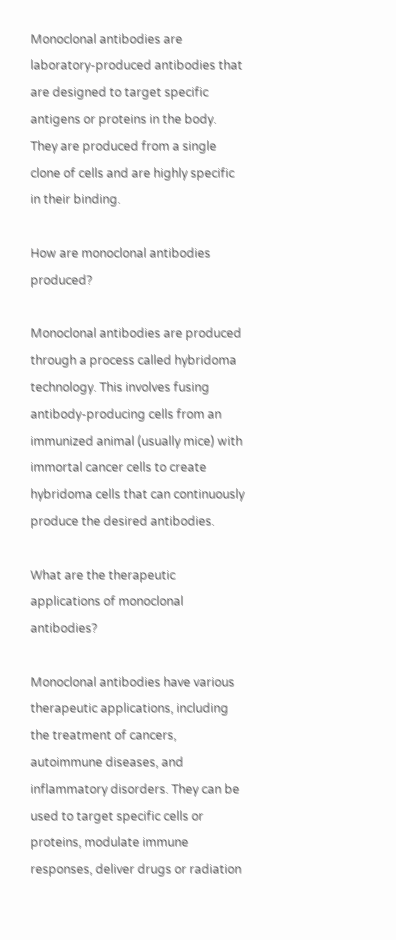Monoclonal antibodies are laboratory-produced antibodies that are designed to target specific antigens or proteins in the body. They are produced from a single clone of cells and are highly specific in their binding.

How are monoclonal antibodies produced?

Monoclonal antibodies are produced through a process called hybridoma technology. This involves fusing antibody-producing cells from an immunized animal (usually mice) with immortal cancer cells to create hybridoma cells that can continuously produce the desired antibodies.

What are the therapeutic applications of monoclonal antibodies?

Monoclonal antibodies have various therapeutic applications, including the treatment of cancers, autoimmune diseases, and inflammatory disorders. They can be used to target specific cells or proteins, modulate immune responses, deliver drugs or radiation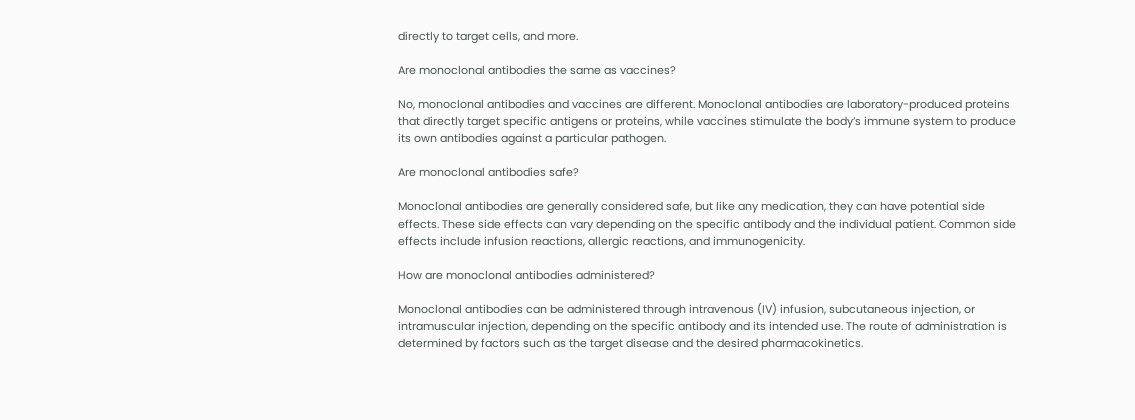directly to target cells, and more.

Are monoclonal antibodies the same as vaccines?

No, monoclonal antibodies and vaccines are different. Monoclonal antibodies are laboratory-produced proteins that directly target specific antigens or proteins, while vaccines stimulate the body’s immune system to produce its own antibodies against a particular pathogen.

Are monoclonal antibodies safe?

Monoclonal antibodies are generally considered safe, but like any medication, they can have potential side effects. These side effects can vary depending on the specific antibody and the individual patient. Common side effects include infusion reactions, allergic reactions, and immunogenicity.

How are monoclonal antibodies administered?

Monoclonal antibodies can be administered through intravenous (IV) infusion, subcutaneous injection, or intramuscular injection, depending on the specific antibody and its intended use. The route of administration is determined by factors such as the target disease and the desired pharmacokinetics.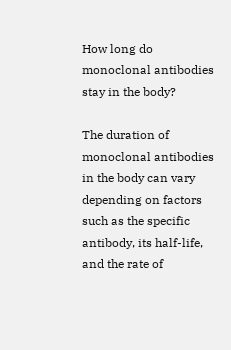How long do monoclonal antibodies stay in the body?

The duration of monoclonal antibodies in the body can vary depending on factors such as the specific antibody, its half-life, and the rate of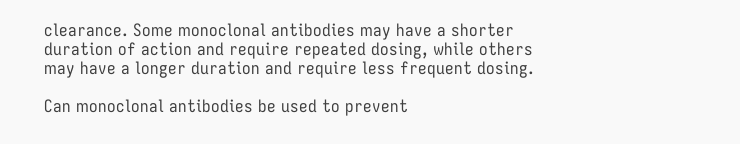clearance. Some monoclonal antibodies may have a shorter duration of action and require repeated dosing, while others may have a longer duration and require less frequent dosing.

Can monoclonal antibodies be used to prevent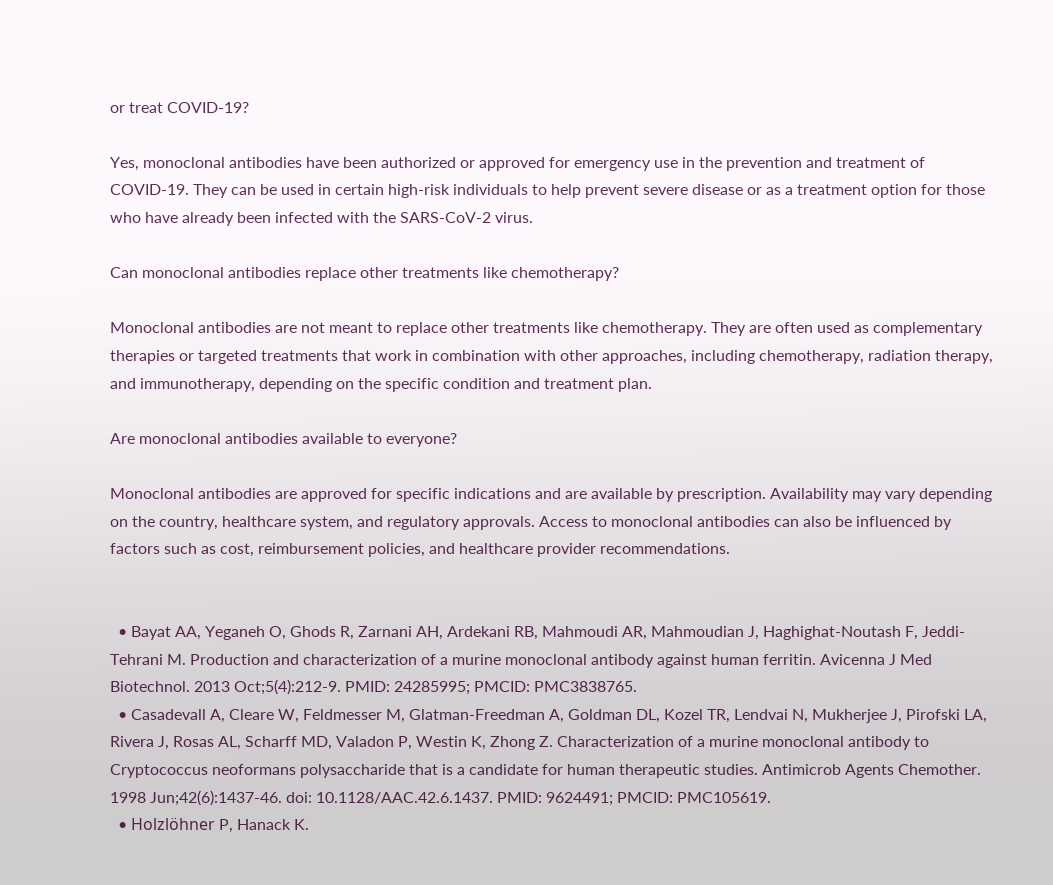or treat COVID-19?

Yes, monoclonal antibodies have been authorized or approved for emergency use in the prevention and treatment of COVID-19. They can be used in certain high-risk individuals to help prevent severe disease or as a treatment option for those who have already been infected with the SARS-CoV-2 virus.

Can monoclonal antibodies replace other treatments like chemotherapy?

Monoclonal antibodies are not meant to replace other treatments like chemotherapy. They are often used as complementary therapies or targeted treatments that work in combination with other approaches, including chemotherapy, radiation therapy, and immunotherapy, depending on the specific condition and treatment plan.

Are monoclonal antibodies available to everyone?

Monoclonal antibodies are approved for specific indications and are available by prescription. Availability may vary depending on the country, healthcare system, and regulatory approvals. Access to monoclonal antibodies can also be influenced by factors such as cost, reimbursement policies, and healthcare provider recommendations.


  • Bayat AA, Yeganeh O, Ghods R, Zarnani AH, Ardekani RB, Mahmoudi AR, Mahmoudian J, Haghighat-Noutash F, Jeddi-Tehrani M. Production and characterization of a murine monoclonal antibody against human ferritin. Avicenna J Med Biotechnol. 2013 Oct;5(4):212-9. PMID: 24285995; PMCID: PMC3838765.
  • Casadevall A, Cleare W, Feldmesser M, Glatman-Freedman A, Goldman DL, Kozel TR, Lendvai N, Mukherjee J, Pirofski LA, Rivera J, Rosas AL, Scharff MD, Valadon P, Westin K, Zhong Z. Characterization of a murine monoclonal antibody to Cryptococcus neoformans polysaccharide that is a candidate for human therapeutic studies. Antimicrob Agents Chemother. 1998 Jun;42(6):1437-46. doi: 10.1128/AAC.42.6.1437. PMID: 9624491; PMCID: PMC105619.
  • Holzlöhner P, Hanack K.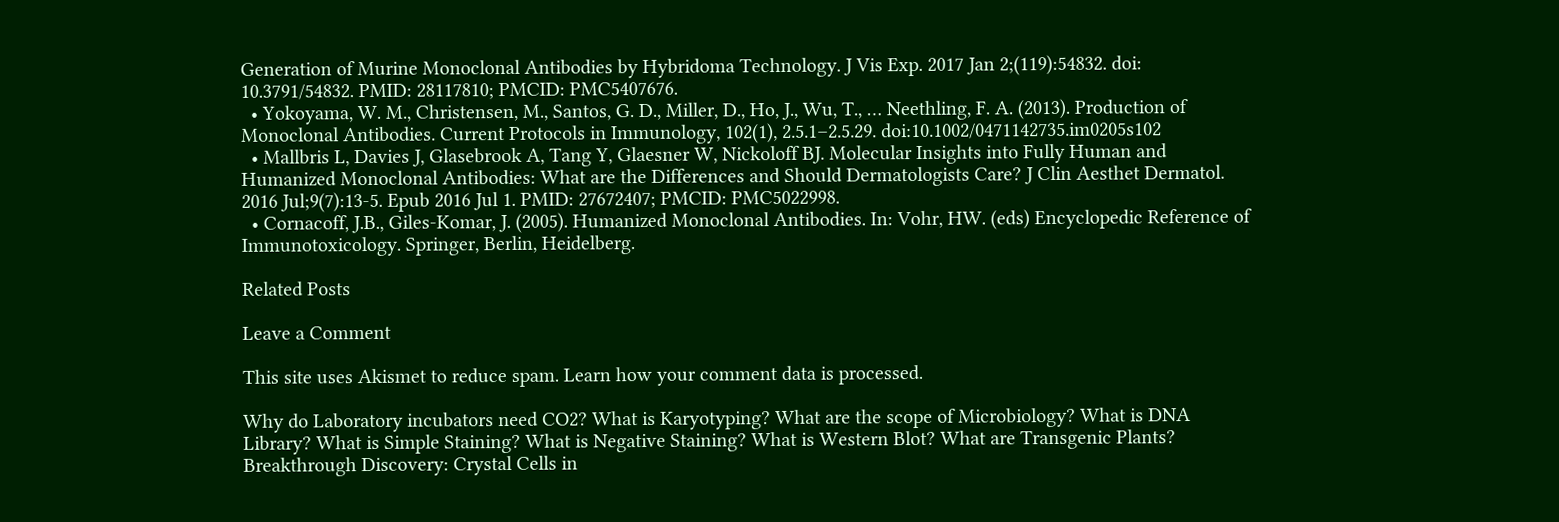Generation of Murine Monoclonal Antibodies by Hybridoma Technology. J Vis Exp. 2017 Jan 2;(119):54832. doi: 10.3791/54832. PMID: 28117810; PMCID: PMC5407676.
  • Yokoyama, W. M., Christensen, M., Santos, G. D., Miller, D., Ho, J., Wu, T., … Neethling, F. A. (2013). Production of Monoclonal Antibodies. Current Protocols in Immunology, 102(1), 2.5.1–2.5.29. doi:10.1002/0471142735.im0205s102
  • Mallbris L, Davies J, Glasebrook A, Tang Y, Glaesner W, Nickoloff BJ. Molecular Insights into Fully Human and Humanized Monoclonal Antibodies: What are the Differences and Should Dermatologists Care? J Clin Aesthet Dermatol. 2016 Jul;9(7):13-5. Epub 2016 Jul 1. PMID: 27672407; PMCID: PMC5022998.
  • Cornacoff, J.B., Giles-Komar, J. (2005). Humanized Monoclonal Antibodies. In: Vohr, HW. (eds) Encyclopedic Reference of Immunotoxicology. Springer, Berlin, Heidelberg.

Related Posts

Leave a Comment

This site uses Akismet to reduce spam. Learn how your comment data is processed.

Why do Laboratory incubators need CO2? What is Karyotyping? What are the scope of Microbiology? What is DNA Library? What is Simple Staining? What is Negative Staining? What is Western Blot? What are Transgenic Plants? Breakthrough Discovery: Crystal Cells in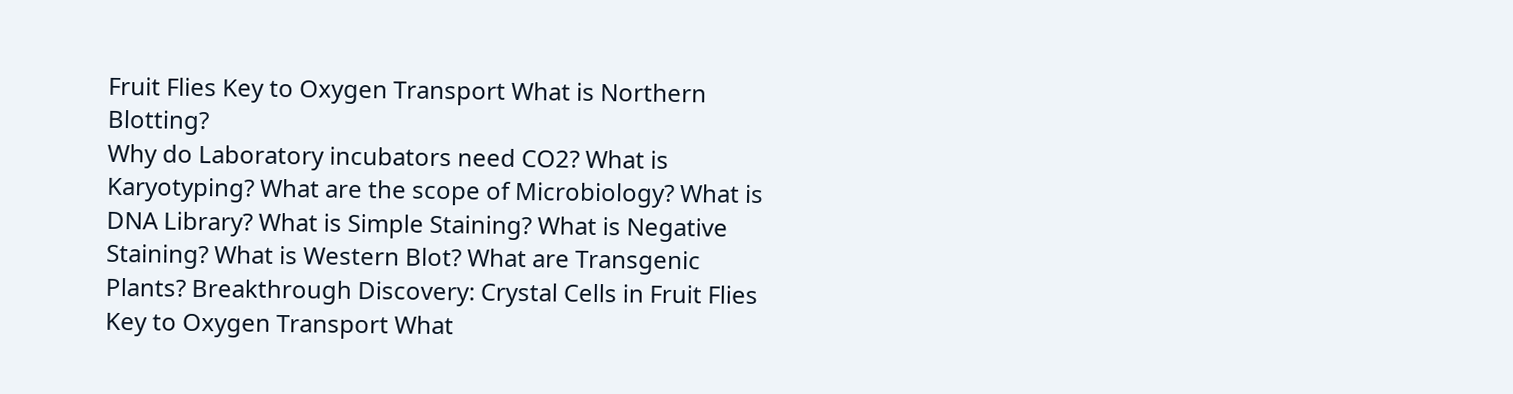Fruit Flies Key to Oxygen Transport What is Northern Blotting?
Why do Laboratory incubators need CO2? What is Karyotyping? What are the scope of Microbiology? What is DNA Library? What is Simple Staining? What is Negative Staining? What is Western Blot? What are Transgenic Plants? Breakthrough Discovery: Crystal Cells in Fruit Flies Key to Oxygen Transport What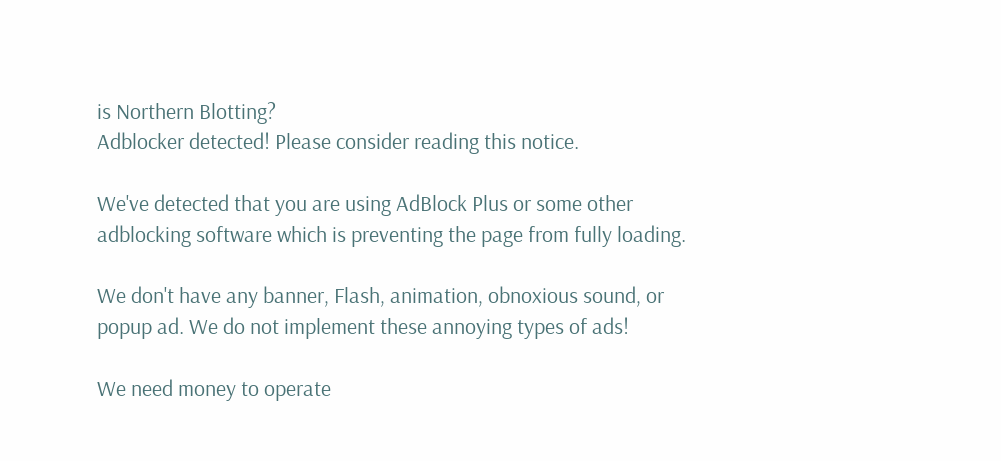is Northern Blotting?
Adblocker detected! Please consider reading this notice.

We've detected that you are using AdBlock Plus or some other adblocking software which is preventing the page from fully loading.

We don't have any banner, Flash, animation, obnoxious sound, or popup ad. We do not implement these annoying types of ads!

We need money to operate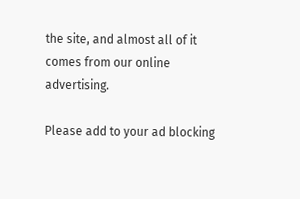the site, and almost all of it comes from our online advertising.

Please add to your ad blocking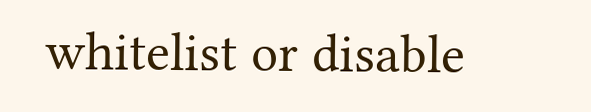whitelist or disable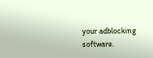your adblocking software.